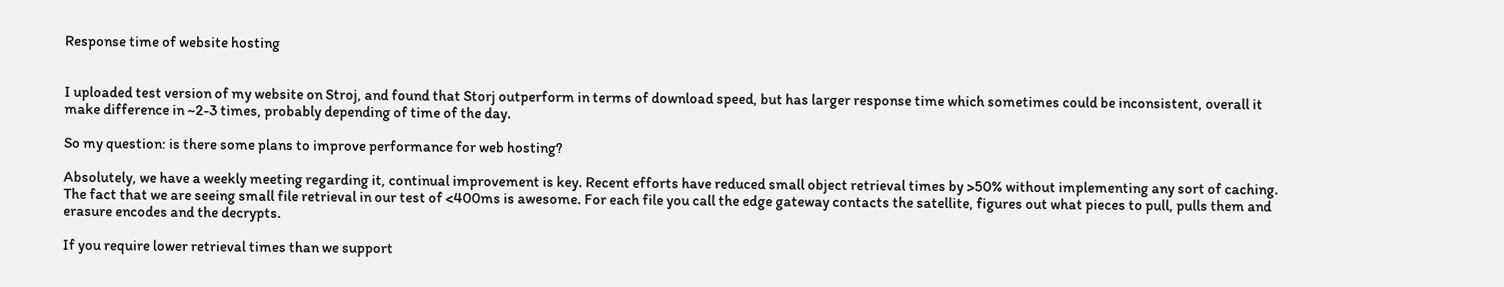Response time of website hosting


I uploaded test version of my website on Stroj, and found that Storj outperform in terms of download speed, but has larger response time which sometimes could be inconsistent, overall it make difference in ~2-3 times, probably depending of time of the day.

So my question: is there some plans to improve performance for web hosting?

Absolutely, we have a weekly meeting regarding it, continual improvement is key. Recent efforts have reduced small object retrieval times by >50% without implementing any sort of caching. The fact that we are seeing small file retrieval in our test of <400ms is awesome. For each file you call the edge gateway contacts the satellite, figures out what pieces to pull, pulls them and erasure encodes and the decrypts.

If you require lower retrieval times than we support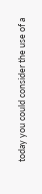today you could consider the use of a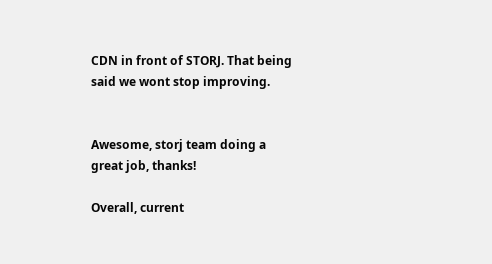CDN in front of STORJ. That being said we wont stop improving.


Awesome, storj team doing a great job, thanks!

Overall, current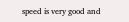speed is very good and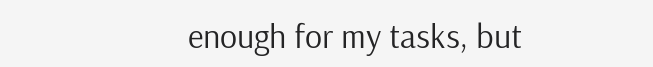enough for my tasks, but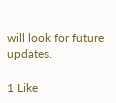will look for future updates.

1 Like